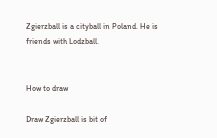Zgierzball is a cityball in Poland. He is friends with Lodzball.


How to draw

Draw Zgierzball is bit of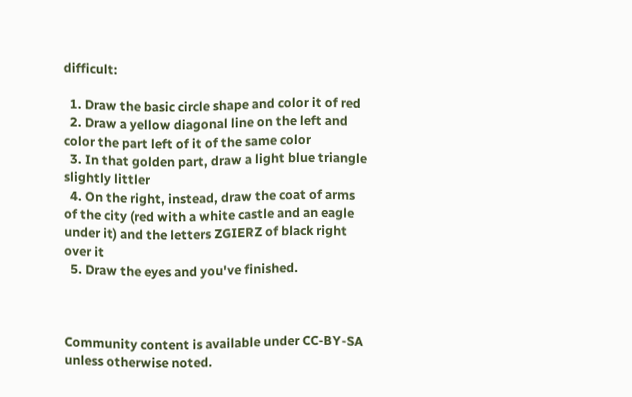difficult:

  1. Draw the basic circle shape and color it of red
  2. Draw a yellow diagonal line on the left and color the part left of it of the same color
  3. In that golden part, draw a light blue triangle slightly littler
  4. On the right, instead, draw the coat of arms of the city (red with a white castle and an eagle under it) and the letters ZGIERZ of black right over it
  5. Draw the eyes and you've finished.



Community content is available under CC-BY-SA unless otherwise noted.